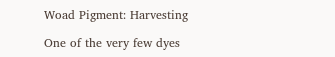Woad Pigment: Harvesting

One of the very few dyes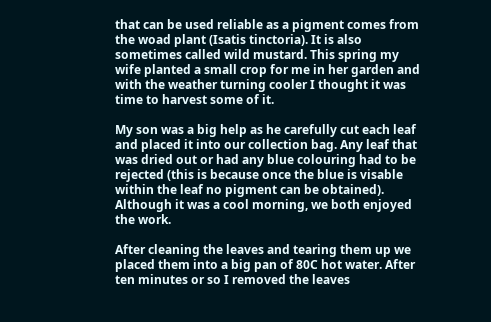that can be used reliable as a pigment comes from the woad plant (Isatis tinctoria). It is also sometimes called wild mustard. This spring my wife planted a small crop for me in her garden and with the weather turning cooler I thought it was time to harvest some of it.

My son was a big help as he carefully cut each leaf and placed it into our collection bag. Any leaf that was dried out or had any blue colouring had to be rejected (this is because once the blue is visable within the leaf no pigment can be obtained). Although it was a cool morning, we both enjoyed the work.

After cleaning the leaves and tearing them up we placed them into a big pan of 80C hot water. After ten minutes or so I removed the leaves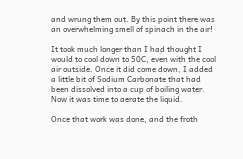and wrung them out. By this point there was an overwhelming smell of spinach in the air!

It took much longer than I had thought I would to cool down to 50C, even with the cool air outside. Once it did come down, I added a little bit of Sodium Carbonate that had been dissolved into a cup of boiling water. Now it was time to aerate the liquid.

Once that work was done, and the froth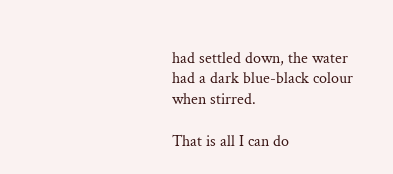had settled down, the water had a dark blue-black colour when stirred.

That is all I can do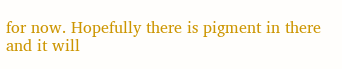for now. Hopefully there is pigment in there and it will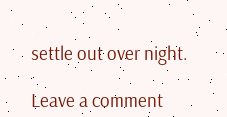settle out over night.

Leave a comment